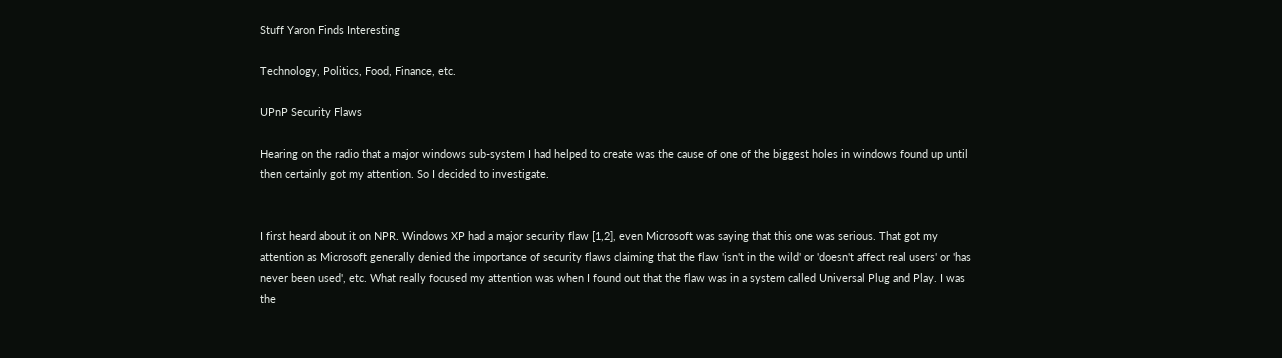Stuff Yaron Finds Interesting

Technology, Politics, Food, Finance, etc.

UPnP Security Flaws

Hearing on the radio that a major windows sub-system I had helped to create was the cause of one of the biggest holes in windows found up until then certainly got my attention. So I decided to investigate.


I first heard about it on NPR. Windows XP had a major security flaw [1,2], even Microsoft was saying that this one was serious. That got my attention as Microsoft generally denied the importance of security flaws claiming that the flaw 'isn't in the wild' or 'doesn't affect real users' or 'has never been used', etc. What really focused my attention was when I found out that the flaw was in a system called Universal Plug and Play. I was the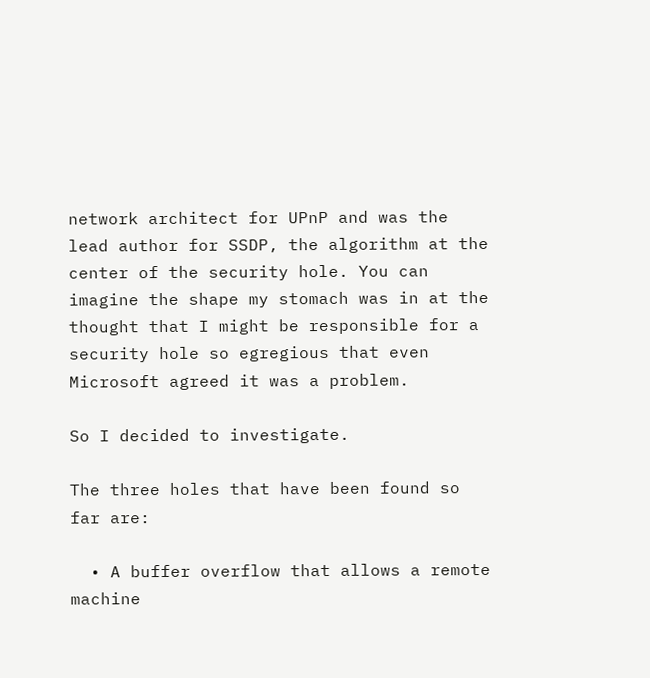network architect for UPnP and was the lead author for SSDP, the algorithm at the center of the security hole. You can imagine the shape my stomach was in at the thought that I might be responsible for a security hole so egregious that even Microsoft agreed it was a problem.

So I decided to investigate.

The three holes that have been found so far are:

  • A buffer overflow that allows a remote machine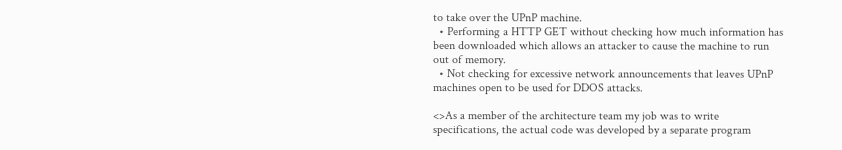to take over the UPnP machine.
  • Performing a HTTP GET without checking how much information has been downloaded which allows an attacker to cause the machine to run out of memory.
  • Not checking for excessive network announcements that leaves UPnP machines open to be used for DDOS attacks.

<>As a member of the architecture team my job was to write specifications, the actual code was developed by a separate program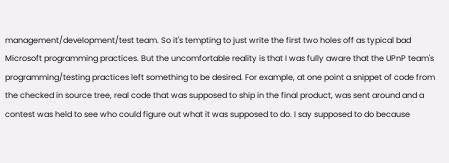management/development/test team. So it's tempting to just write the first two holes off as typical bad Microsoft programming practices. But the uncomfortable reality is that I was fully aware that the UPnP team's programming/testing practices left something to be desired. For example, at one point a snippet of code from the checked in source tree, real code that was supposed to ship in the final product, was sent around and a contest was held to see who could figure out what it was supposed to do. I say supposed to do because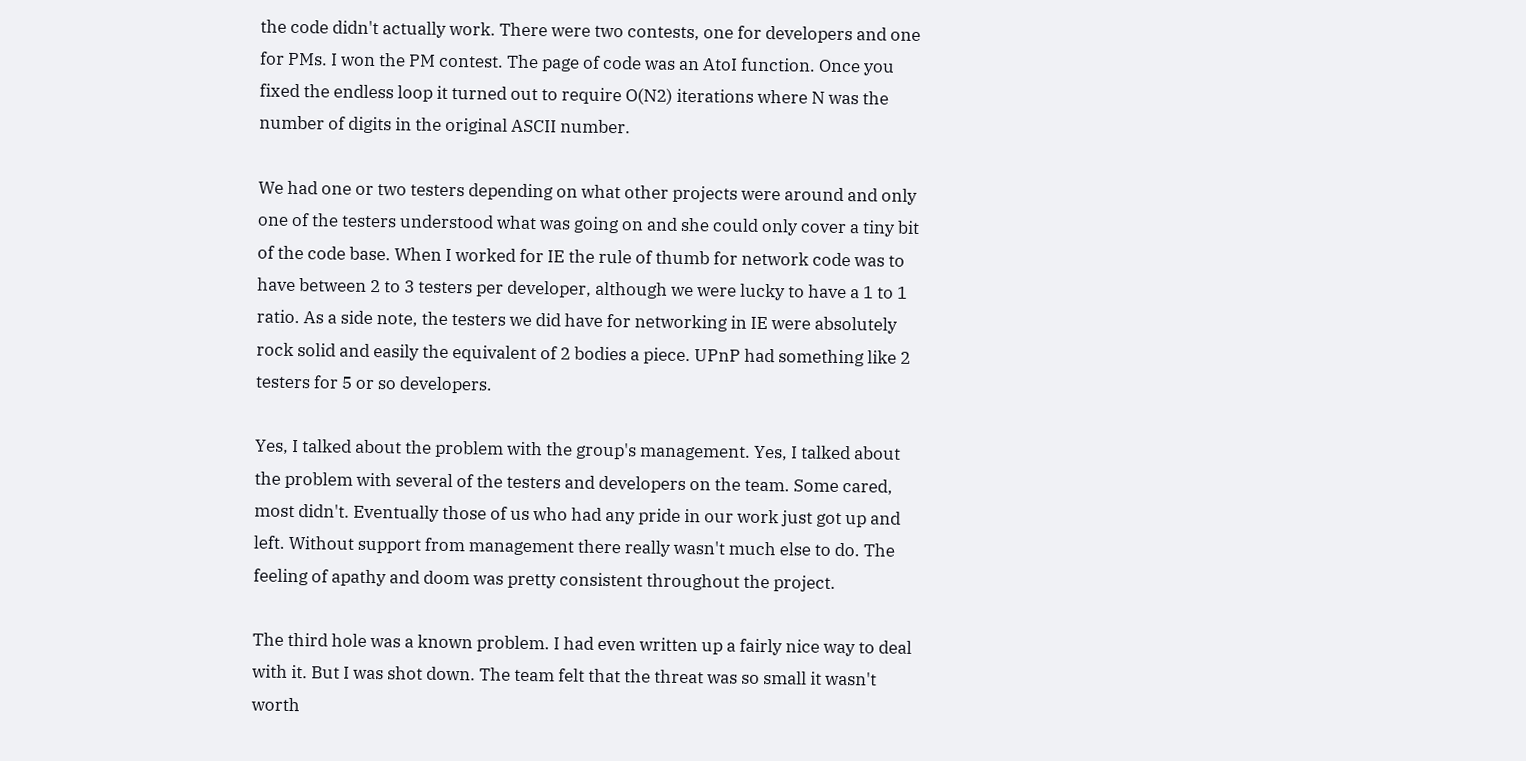the code didn't actually work. There were two contests, one for developers and one for PMs. I won the PM contest. The page of code was an AtoI function. Once you fixed the endless loop it turned out to require O(N2) iterations where N was the number of digits in the original ASCII number.

We had one or two testers depending on what other projects were around and only one of the testers understood what was going on and she could only cover a tiny bit of the code base. When I worked for IE the rule of thumb for network code was to have between 2 to 3 testers per developer, although we were lucky to have a 1 to 1 ratio. As a side note, the testers we did have for networking in IE were absolutely rock solid and easily the equivalent of 2 bodies a piece. UPnP had something like 2 testers for 5 or so developers.

Yes, I talked about the problem with the group's management. Yes, I talked about the problem with several of the testers and developers on the team. Some cared, most didn't. Eventually those of us who had any pride in our work just got up and left. Without support from management there really wasn't much else to do. The feeling of apathy and doom was pretty consistent throughout the project.

The third hole was a known problem. I had even written up a fairly nice way to deal with it. But I was shot down. The team felt that the threat was so small it wasn't worth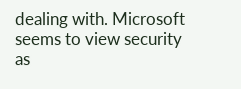dealing with. Microsoft seems to view security as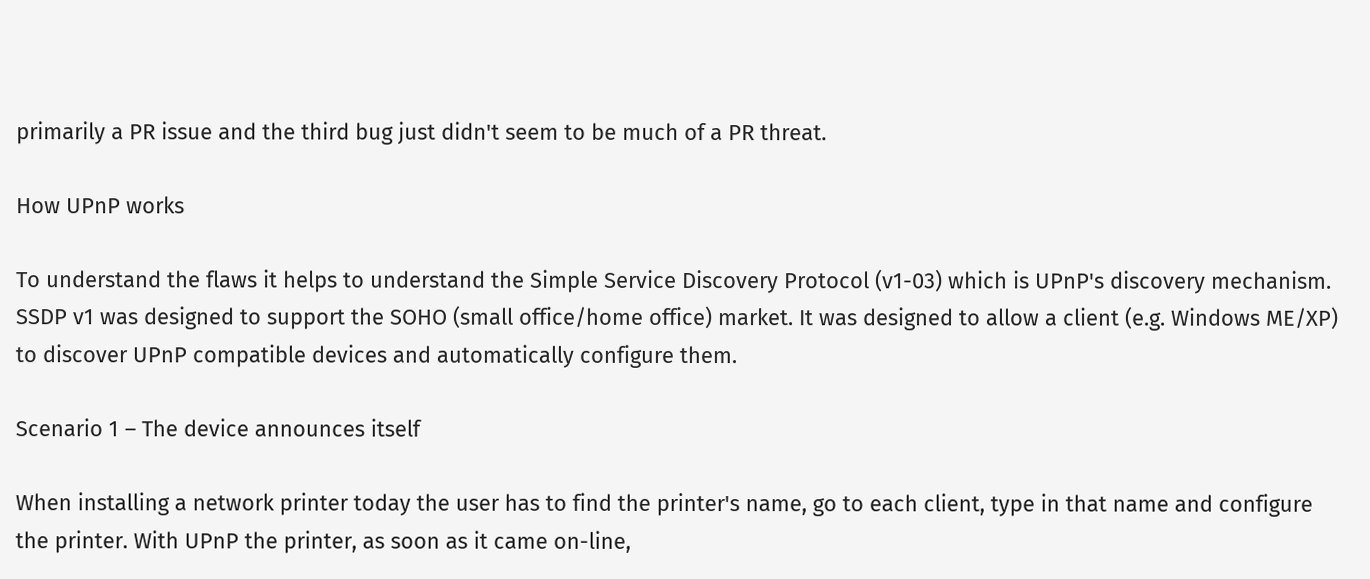primarily a PR issue and the third bug just didn't seem to be much of a PR threat.

How UPnP works

To understand the flaws it helps to understand the Simple Service Discovery Protocol (v1-03) which is UPnP's discovery mechanism. SSDP v1 was designed to support the SOHO (small office/home office) market. It was designed to allow a client (e.g. Windows ME/XP) to discover UPnP compatible devices and automatically configure them.

Scenario 1 – The device announces itself

When installing a network printer today the user has to find the printer's name, go to each client, type in that name and configure the printer. With UPnP the printer, as soon as it came on-line,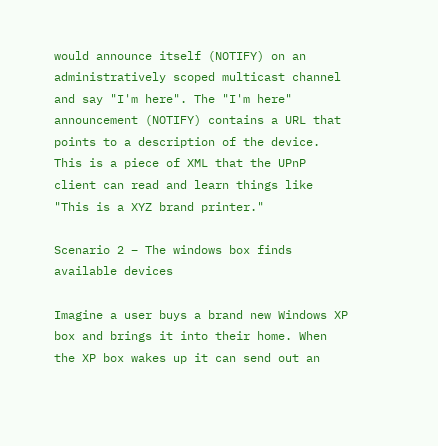would announce itself (NOTIFY) on an administratively scoped multicast channel and say "I'm here". The "I'm here" announcement (NOTIFY) contains a URL that points to a description of the device. This is a piece of XML that the UPnP client can read and learn things like "This is a XYZ brand printer."

Scenario 2 – The windows box finds available devices

Imagine a user buys a brand new Windows XP box and brings it into their home. When the XP box wakes up it can send out an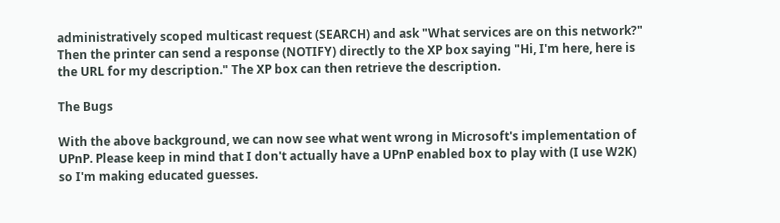administratively scoped multicast request (SEARCH) and ask "What services are on this network?" Then the printer can send a response (NOTIFY) directly to the XP box saying "Hi, I'm here, here is the URL for my description." The XP box can then retrieve the description.

The Bugs

With the above background, we can now see what went wrong in Microsoft's implementation of UPnP. Please keep in mind that I don't actually have a UPnP enabled box to play with (I use W2K) so I'm making educated guesses.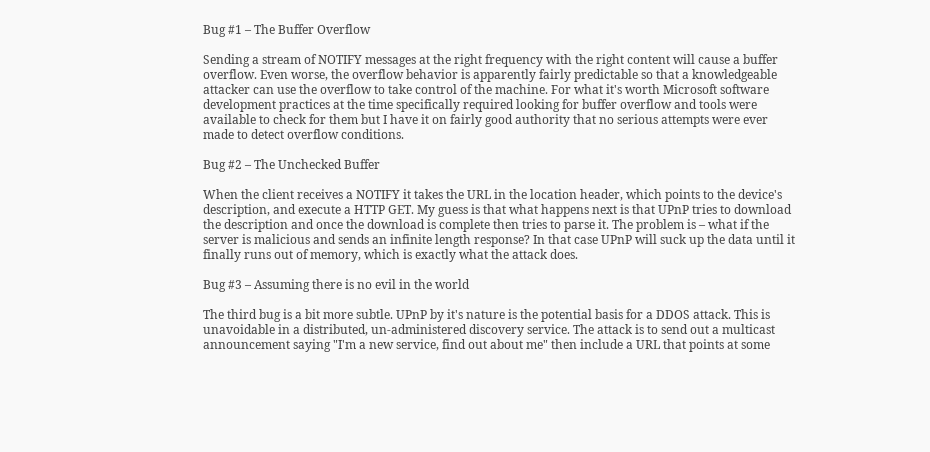Bug #1 – The Buffer Overflow

Sending a stream of NOTIFY messages at the right frequency with the right content will cause a buffer overflow. Even worse, the overflow behavior is apparently fairly predictable so that a knowledgeable attacker can use the overflow to take control of the machine. For what it's worth Microsoft software development practices at the time specifically required looking for buffer overflow and tools were available to check for them but I have it on fairly good authority that no serious attempts were ever made to detect overflow conditions.

Bug #2 – The Unchecked Buffer

When the client receives a NOTIFY it takes the URL in the location header, which points to the device's description, and execute a HTTP GET. My guess is that what happens next is that UPnP tries to download the description and once the download is complete then tries to parse it. The problem is – what if the server is malicious and sends an infinite length response? In that case UPnP will suck up the data until it finally runs out of memory, which is exactly what the attack does.

Bug #3 – Assuming there is no evil in the world

The third bug is a bit more subtle. UPnP by it's nature is the potential basis for a DDOS attack. This is unavoidable in a distributed, un-administered discovery service. The attack is to send out a multicast announcement saying "I'm a new service, find out about me" then include a URL that points at some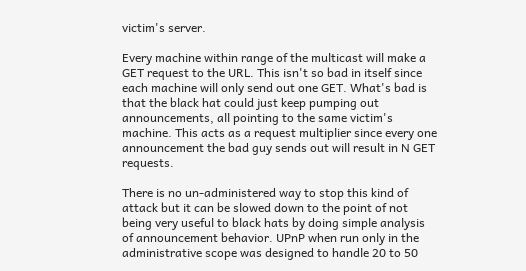victim's server.

Every machine within range of the multicast will make a GET request to the URL. This isn't so bad in itself since each machine will only send out one GET. What's bad is that the black hat could just keep pumping out announcements, all pointing to the same victim's machine. This acts as a request multiplier since every one announcement the bad guy sends out will result in N GET requests.

There is no un-administered way to stop this kind of attack but it can be slowed down to the point of not being very useful to black hats by doing simple analysis of announcement behavior. UPnP when run only in the administrative scope was designed to handle 20 to 50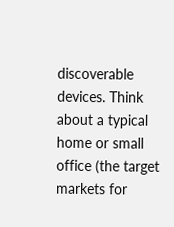discoverable devices. Think about a typical home or small office (the target markets for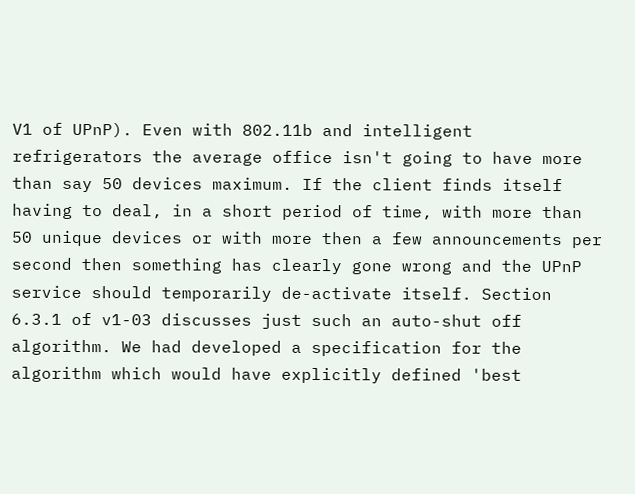V1 of UPnP). Even with 802.11b and intelligent refrigerators the average office isn't going to have more than say 50 devices maximum. If the client finds itself having to deal, in a short period of time, with more than 50 unique devices or with more then a few announcements per second then something has clearly gone wrong and the UPnP service should temporarily de-activate itself. Section 6.3.1 of v1-03 discusses just such an auto-shut off algorithm. We had developed a specification for the algorithm which would have explicitly defined 'best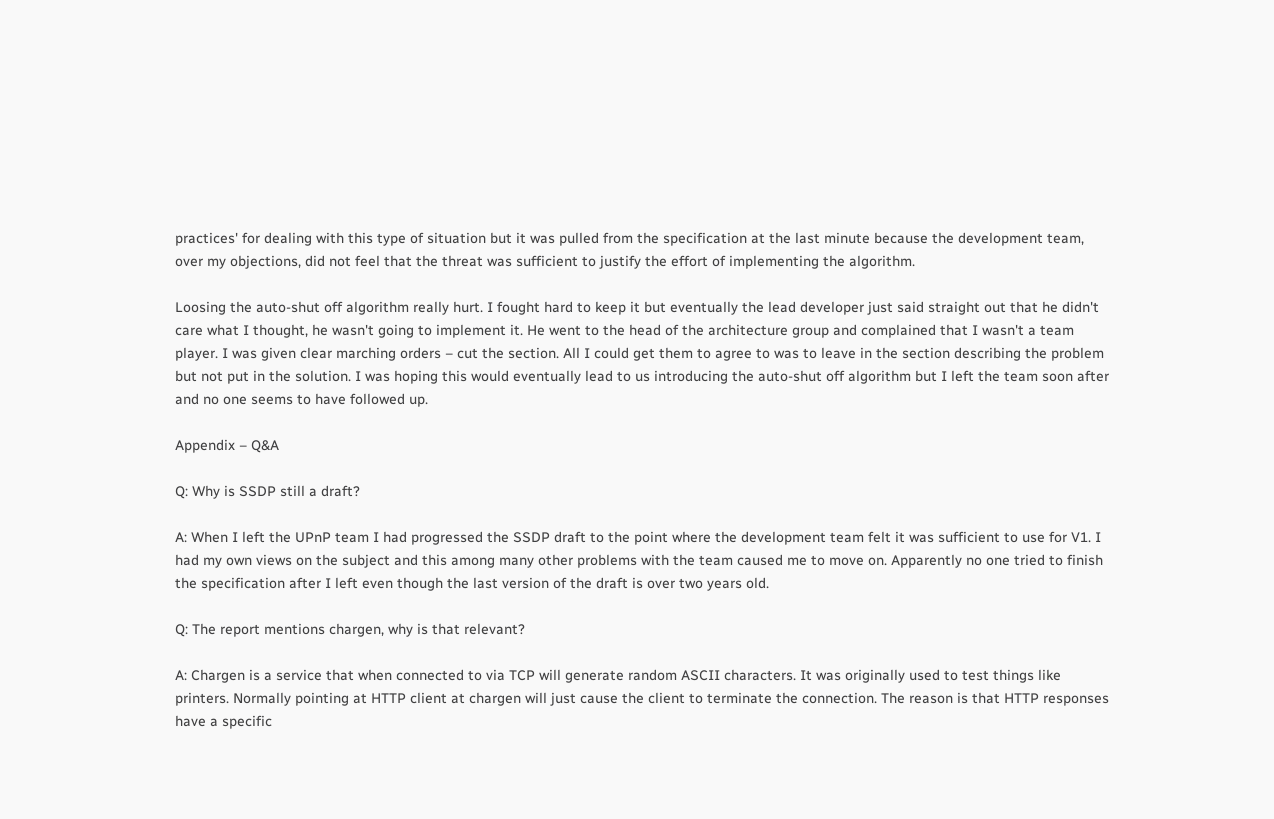practices' for dealing with this type of situation but it was pulled from the specification at the last minute because the development team, over my objections, did not feel that the threat was sufficient to justify the effort of implementing the algorithm.

Loosing the auto-shut off algorithm really hurt. I fought hard to keep it but eventually the lead developer just said straight out that he didn't care what I thought, he wasn't going to implement it. He went to the head of the architecture group and complained that I wasn't a team player. I was given clear marching orders – cut the section. All I could get them to agree to was to leave in the section describing the problem but not put in the solution. I was hoping this would eventually lead to us introducing the auto-shut off algorithm but I left the team soon after and no one seems to have followed up.

Appendix – Q&A

Q: Why is SSDP still a draft?

A: When I left the UPnP team I had progressed the SSDP draft to the point where the development team felt it was sufficient to use for V1. I had my own views on the subject and this among many other problems with the team caused me to move on. Apparently no one tried to finish the specification after I left even though the last version of the draft is over two years old.

Q: The report mentions chargen, why is that relevant?

A: Chargen is a service that when connected to via TCP will generate random ASCII characters. It was originally used to test things like printers. Normally pointing at HTTP client at chargen will just cause the client to terminate the connection. The reason is that HTTP responses have a specific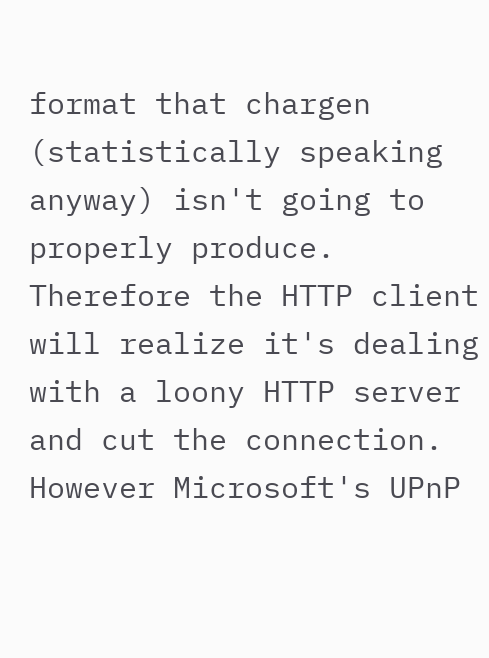format that chargen (statistically speaking anyway) isn't going to properly produce. Therefore the HTTP client will realize it's dealing with a loony HTTP server and cut the connection. However Microsoft's UPnP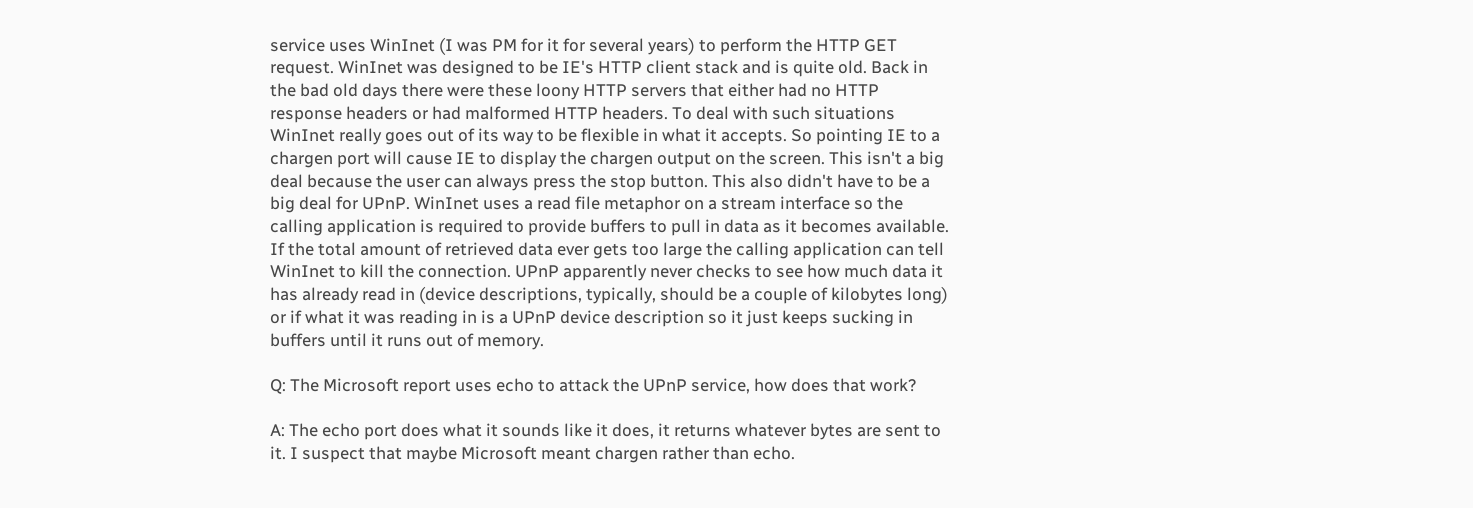service uses WinInet (I was PM for it for several years) to perform the HTTP GET request. WinInet was designed to be IE's HTTP client stack and is quite old. Back in the bad old days there were these loony HTTP servers that either had no HTTP response headers or had malformed HTTP headers. To deal with such situations WinInet really goes out of its way to be flexible in what it accepts. So pointing IE to a chargen port will cause IE to display the chargen output on the screen. This isn't a big deal because the user can always press the stop button. This also didn't have to be a big deal for UPnP. WinInet uses a read file metaphor on a stream interface so the calling application is required to provide buffers to pull in data as it becomes available. If the total amount of retrieved data ever gets too large the calling application can tell WinInet to kill the connection. UPnP apparently never checks to see how much data it has already read in (device descriptions, typically, should be a couple of kilobytes long) or if what it was reading in is a UPnP device description so it just keeps sucking in buffers until it runs out of memory.

Q: The Microsoft report uses echo to attack the UPnP service, how does that work?

A: The echo port does what it sounds like it does, it returns whatever bytes are sent to it. I suspect that maybe Microsoft meant chargen rather than echo.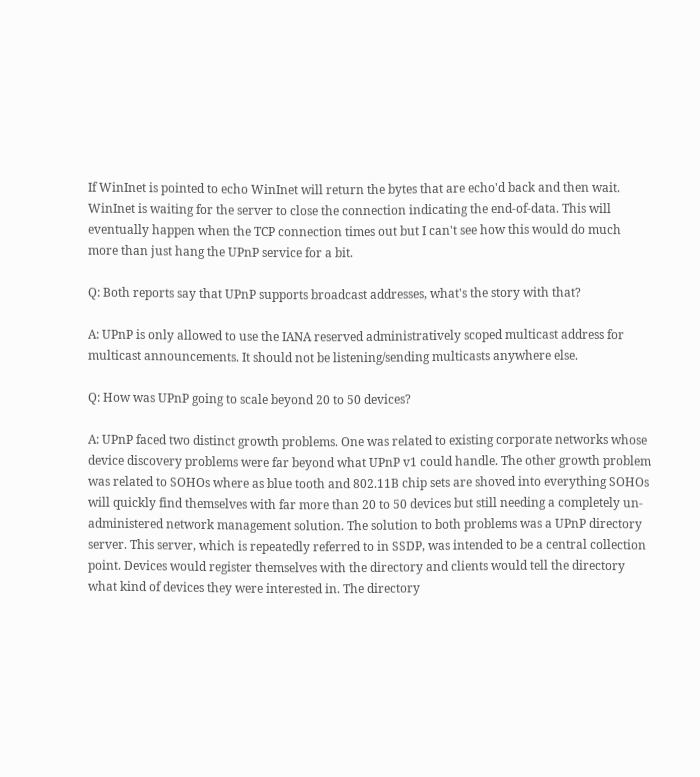If WinInet is pointed to echo WinInet will return the bytes that are echo'd back and then wait. WinInet is waiting for the server to close the connection indicating the end-of-data. This will eventually happen when the TCP connection times out but I can't see how this would do much more than just hang the UPnP service for a bit.

Q: Both reports say that UPnP supports broadcast addresses, what's the story with that?

A: UPnP is only allowed to use the IANA reserved administratively scoped multicast address for multicast announcements. It should not be listening/sending multicasts anywhere else.

Q: How was UPnP going to scale beyond 20 to 50 devices?

A: UPnP faced two distinct growth problems. One was related to existing corporate networks whose device discovery problems were far beyond what UPnP v1 could handle. The other growth problem was related to SOHOs where as blue tooth and 802.11B chip sets are shoved into everything SOHOs will quickly find themselves with far more than 20 to 50 devices but still needing a completely un-administered network management solution. The solution to both problems was a UPnP directory server. This server, which is repeatedly referred to in SSDP, was intended to be a central collection point. Devices would register themselves with the directory and clients would tell the directory what kind of devices they were interested in. The directory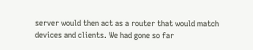server would then act as a router that would match devices and clients. We had gone so far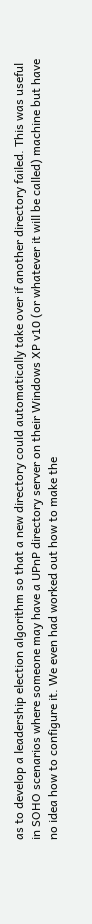as to develop a leadership election algorithm so that a new directory could automatically take over if another directory failed. This was useful in SOHO scenarios where someone may have a UPnP directory server on their Windows XP v10 (or whatever it will be called) machine but have no idea how to configure it. We even had worked out how to make the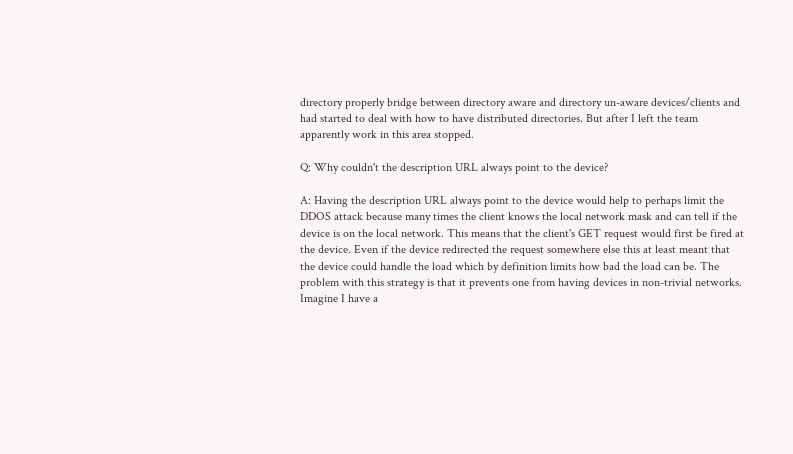directory properly bridge between directory aware and directory un-aware devices/clients and had started to deal with how to have distributed directories. But after I left the team apparently work in this area stopped.

Q: Why couldn't the description URL always point to the device?

A: Having the description URL always point to the device would help to perhaps limit the DDOS attack because many times the client knows the local network mask and can tell if the device is on the local network. This means that the client's GET request would first be fired at the device. Even if the device redirected the request somewhere else this at least meant that the device could handle the load which by definition limits how bad the load can be. The problem with this strategy is that it prevents one from having devices in non-trivial networks. Imagine I have a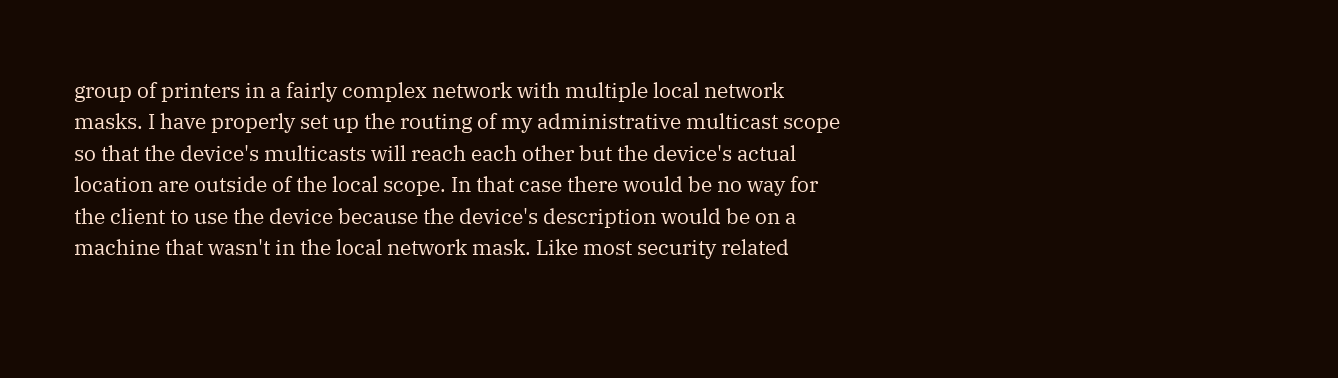group of printers in a fairly complex network with multiple local network masks. I have properly set up the routing of my administrative multicast scope so that the device's multicasts will reach each other but the device's actual location are outside of the local scope. In that case there would be no way for the client to use the device because the device's description would be on a machine that wasn't in the local network mask. Like most security related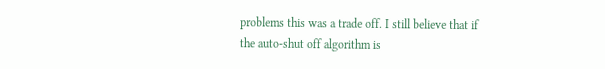problems this was a trade off. I still believe that if the auto-shut off algorithm is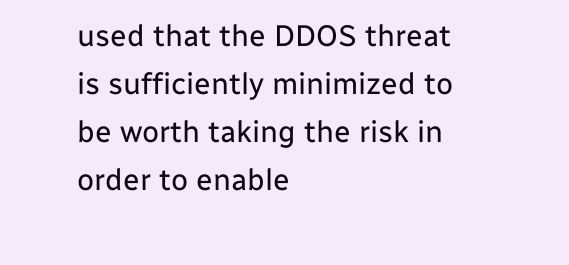used that the DDOS threat is sufficiently minimized to be worth taking the risk in order to enable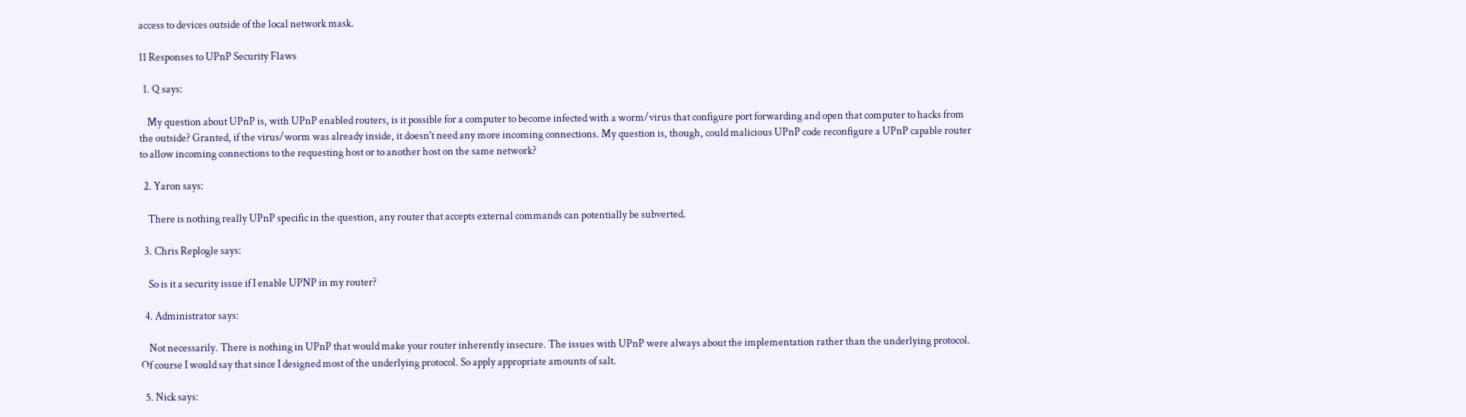access to devices outside of the local network mask.

11 Responses to UPnP Security Flaws

  1. Q says:

    My question about UPnP is, with UPnP enabled routers, is it possible for a computer to become infected with a worm/virus that configure port forwarding and open that computer to hacks from the outside? Granted, if the virus/worm was already inside, it doesn't need any more incoming connections. My question is, though, could malicious UPnP code reconfigure a UPnP capable router to allow incoming connections to the requesting host or to another host on the same network?

  2. Yaron says:

    There is nothing really UPnP specific in the question, any router that accepts external commands can potentially be subverted.

  3. Chris Replogle says:

    So is it a security issue if I enable UPNP in my router?

  4. Administrator says:

    Not necessarily. There is nothing in UPnP that would make your router inherently insecure. The issues with UPnP were always about the implementation rather than the underlying protocol. Of course I would say that since I designed most of the underlying protocol. So apply appropriate amounts of salt.

  5. Nick says: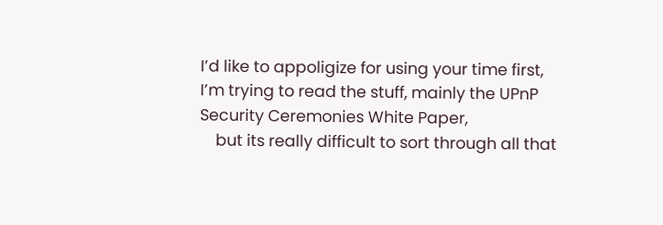I’d like to appoligize for using your time first, I’m trying to read the stuff, mainly the UPnP Security Ceremonies White Paper,
    but its really difficult to sort through all that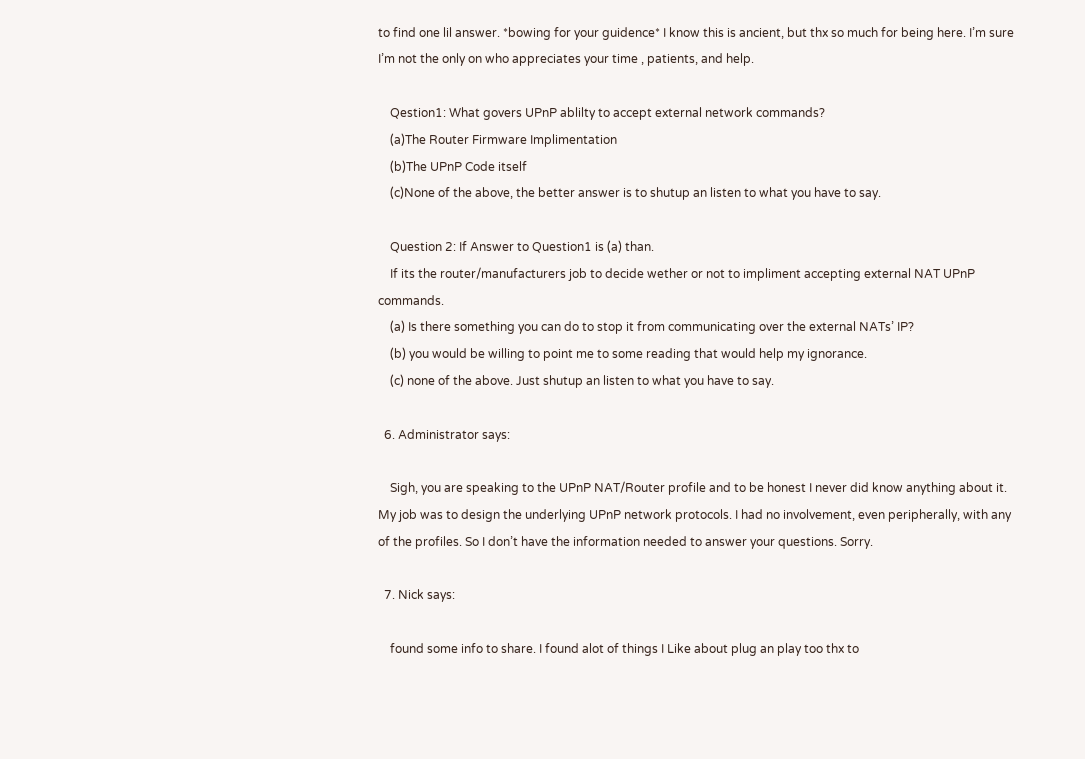to find one lil answer. *bowing for your guidence* I know this is ancient, but thx so much for being here. I’m sure I’m not the only on who appreciates your time , patients, and help.

    Qestion1: What govers UPnP ablilty to accept external network commands?
    (a)The Router Firmware Implimentation
    (b)The UPnP Code itself
    (c)None of the above, the better answer is to shutup an listen to what you have to say.

    Question 2: If Answer to Question1 is (a) than.
    If its the router/manufacturers job to decide wether or not to impliment accepting external NAT UPnP commands.
    (a) Is there something you can do to stop it from communicating over the external NATs’ IP?
    (b) you would be willing to point me to some reading that would help my ignorance.
    (c) none of the above. Just shutup an listen to what you have to say.

  6. Administrator says:

    Sigh, you are speaking to the UPnP NAT/Router profile and to be honest I never did know anything about it. My job was to design the underlying UPnP network protocols. I had no involvement, even peripherally, with any of the profiles. So I don’t have the information needed to answer your questions. Sorry.

  7. Nick says:

    found some info to share. I found alot of things I Like about plug an play too thx to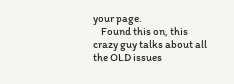your page.
    Found this on, this crazy guy talks about all the OLD issues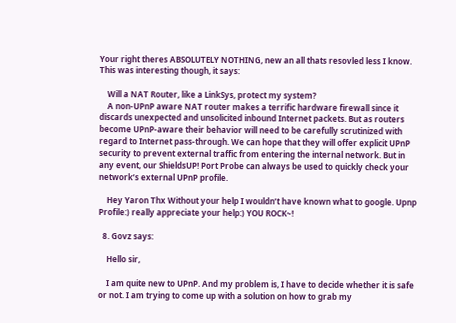Your right theres ABSOLUTELY NOTHING, new an all thats resovled less I know. This was interesting though, it says:

    Will a NAT Router, like a LinkSys, protect my system?
    A non-UPnP aware NAT router makes a terrific hardware firewall since it discards unexpected and unsolicited inbound Internet packets. But as routers become UPnP-aware their behavior will need to be carefully scrutinized with regard to Internet pass-through. We can hope that they will offer explicit UPnP security to prevent external traffic from entering the internal network. But in any event, our ShieldsUP! Port Probe can always be used to quickly check your network’s external UPnP profile.

    Hey Yaron Thx Without your help I wouldn’t have known what to google. Upnp Profile:) really appreciate your help:) YOU ROCK~!

  8. Govz says:

    Hello sir,

    I am quite new to UPnP. And my problem is, I have to decide whether it is safe or not. I am trying to come up with a solution on how to grab my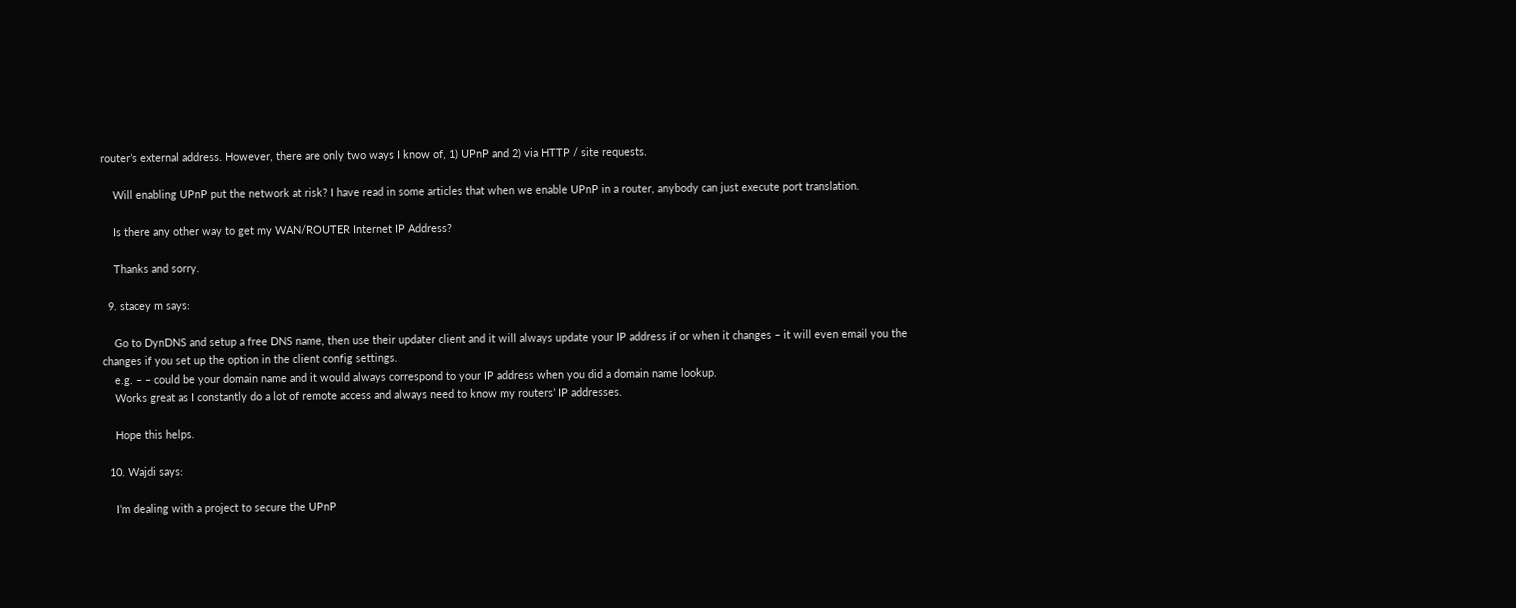router’s external address. However, there are only two ways I know of, 1) UPnP and 2) via HTTP / site requests.

    Will enabling UPnP put the network at risk? I have read in some articles that when we enable UPnP in a router, anybody can just execute port translation.

    Is there any other way to get my WAN/ROUTER Internet IP Address?

    Thanks and sorry.

  9. stacey m says:

    Go to DynDNS and setup a free DNS name, then use their updater client and it will always update your IP address if or when it changes – it will even email you the changes if you set up the option in the client config settings.
    e.g. – – could be your domain name and it would always correspond to your IP address when you did a domain name lookup.
    Works great as I constantly do a lot of remote access and always need to know my routers’ IP addresses.

    Hope this helps.

  10. Wajdi says:

    I’m dealing with a project to secure the UPnP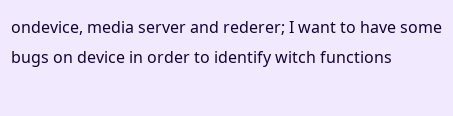ondevice, media server and rederer; I want to have some bugs on device in order to identify witch functions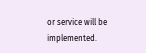or service will be implemented.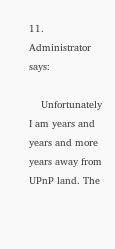11. Administrator says:

    Unfortunately I am years and years and more years away from UPnP land. The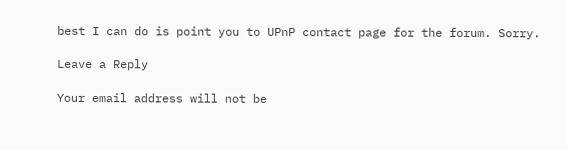best I can do is point you to UPnP contact page for the forum. Sorry.

Leave a Reply

Your email address will not be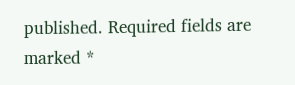published. Required fields are marked *